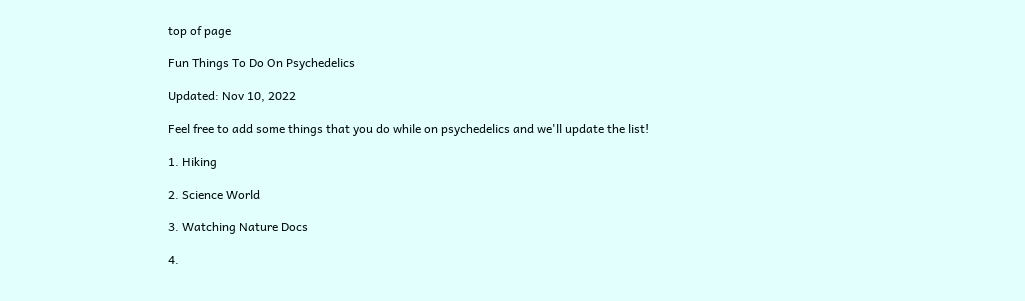top of page

Fun Things To Do On Psychedelics

Updated: Nov 10, 2022

Feel free to add some things that you do while on psychedelics and we'll update the list!

1. Hiking

2. Science World

3. Watching Nature Docs

4.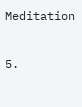Meditation

5.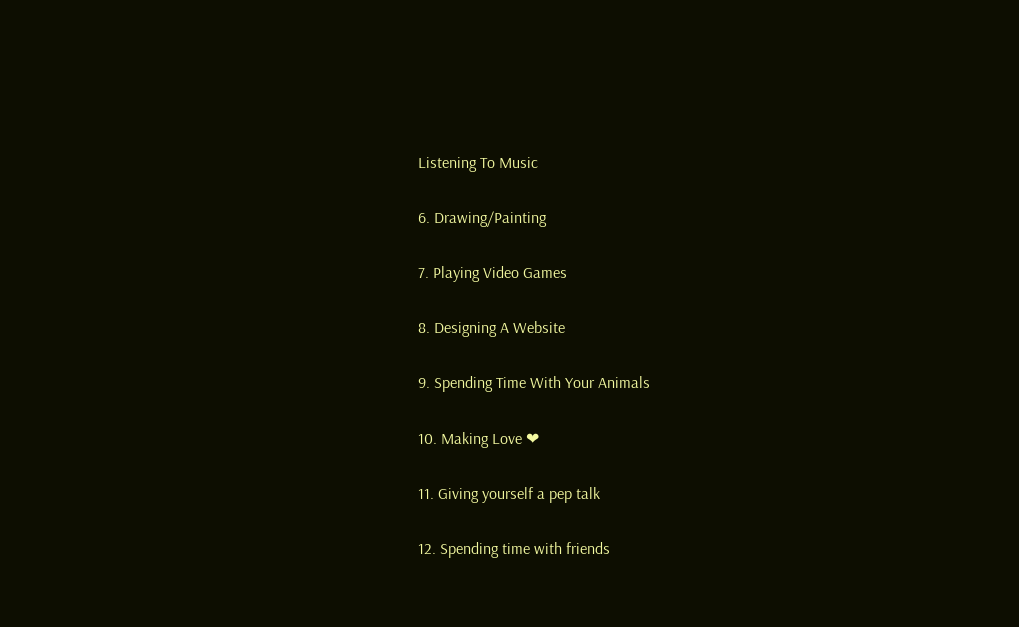Listening To Music

6. Drawing/Painting

7. Playing Video Games

8. Designing A Website

9. Spending Time With Your Animals

10. Making Love ❤

11. Giving yourself a pep talk

12. Spending time with friends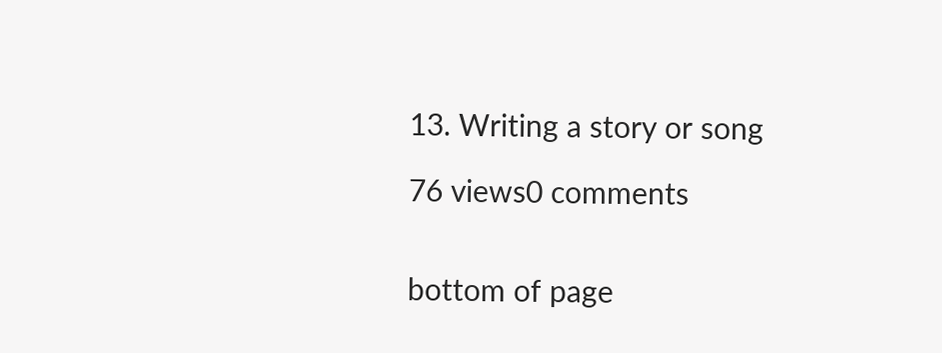13. Writing a story or song

76 views0 comments


bottom of page